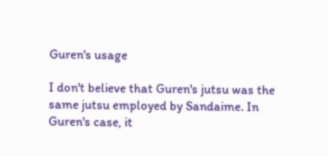Guren's usage

I don't believe that Guren's jutsu was the same jutsu employed by Sandaime. In Guren's case, it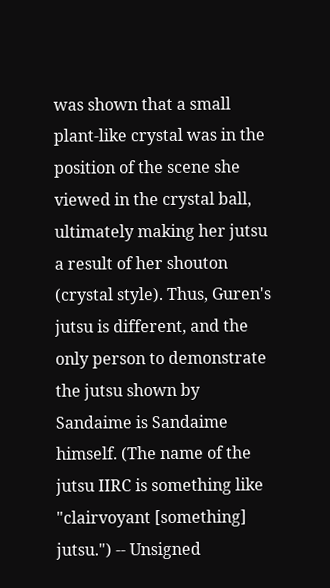was shown that a small plant-like crystal was in the position of the scene she viewed in the crystal ball, ultimately making her jutsu a result of her shouton (crystal style). Thus, Guren's jutsu is different, and the only person to demonstrate the jutsu shown by Sandaime is Sandaime himself. (The name of the jutsu IIRC is something like "clairvoyant [something] jutsu.") -- Unsigned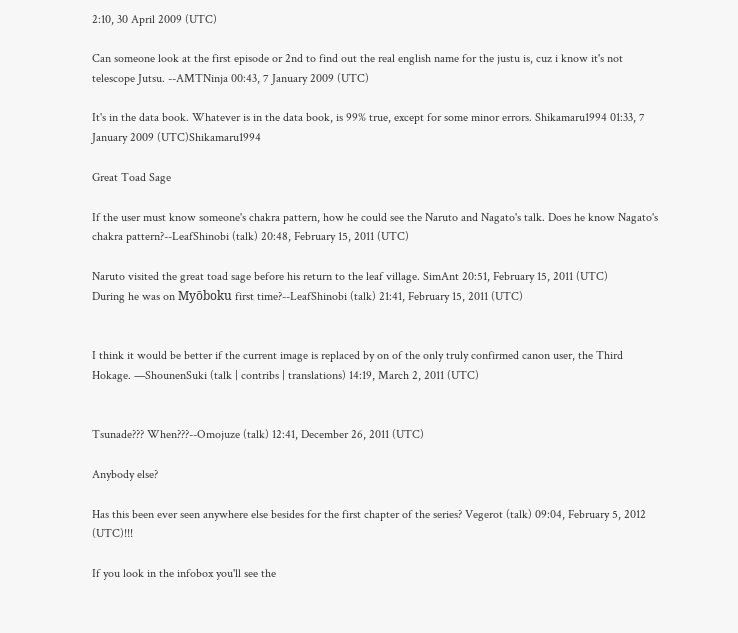2:10, 30 April 2009 (UTC)

Can someone look at the first episode or 2nd to find out the real english name for the justu is, cuz i know it's not telescope Jutsu. --AMTNinja 00:43, 7 January 2009 (UTC)

It's in the data book. Whatever is in the data book, is 99% true, except for some minor errors. Shikamaru1994 01:33, 7 January 2009 (UTC)Shikamaru1994

Great Toad Sage

If the user must know someone's chakra pattern, how he could see the Naruto and Nagato's talk. Does he know Nagato's chakra pattern?--LeafShinobi (talk) 20:48, February 15, 2011 (UTC)

Naruto visited the great toad sage before his return to the leaf village. SimAnt 20:51, February 15, 2011 (UTC)
During he was on Myōboku first time?--LeafShinobi (talk) 21:41, February 15, 2011 (UTC)


I think it would be better if the current image is replaced by on of the only truly confirmed canon user, the Third Hokage. —ShounenSuki (talk | contribs | translations) 14:19, March 2, 2011 (UTC)


Tsunade??? When???--Omojuze (talk) 12:41, December 26, 2011 (UTC)

Anybody else?

Has this been ever seen anywhere else besides for the first chapter of the series? Vegerot (talk) 09:04, February 5, 2012 (UTC)!!!

If you look in the infobox you'll see the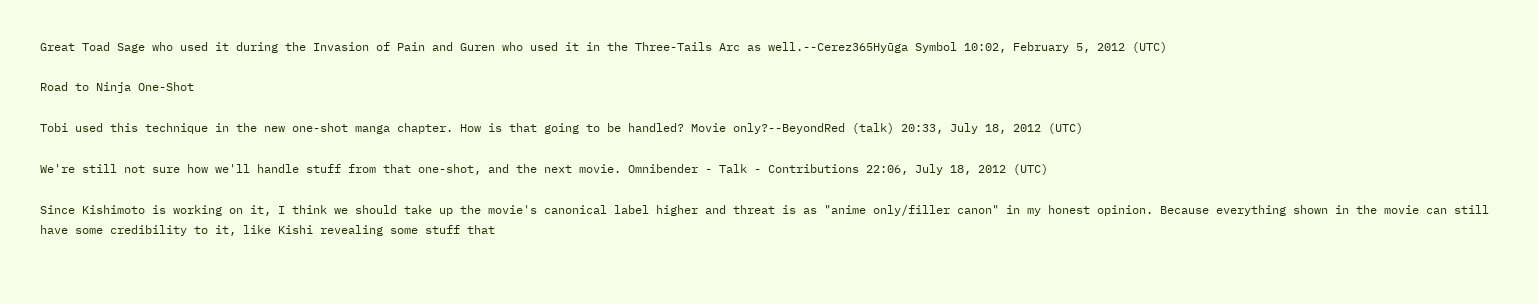Great Toad Sage who used it during the Invasion of Pain and Guren who used it in the Three-Tails Arc as well.--Cerez365Hyūga Symbol 10:02, February 5, 2012 (UTC)

Road to Ninja One-Shot

Tobi used this technique in the new one-shot manga chapter. How is that going to be handled? Movie only?--BeyondRed (talk) 20:33, July 18, 2012 (UTC)

We're still not sure how we'll handle stuff from that one-shot, and the next movie. Omnibender - Talk - Contributions 22:06, July 18, 2012 (UTC)

Since Kishimoto is working on it, I think we should take up the movie's canonical label higher and threat is as "anime only/filler canon" in my honest opinion. Because everything shown in the movie can still have some credibility to it, like Kishi revealing some stuff that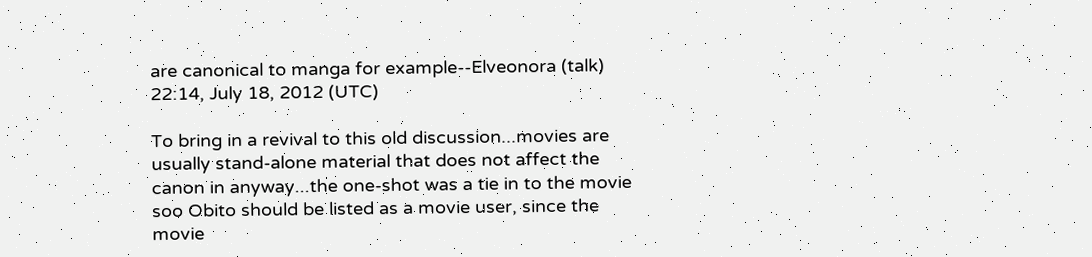are canonical to manga for example--Elveonora (talk) 22:14, July 18, 2012 (UTC)

To bring in a revival to this old discussion...movies are usually stand-alone material that does not affect the canon in anyway...the one-shot was a tie in to the movie soo Obito should be listed as a movie user, since the movie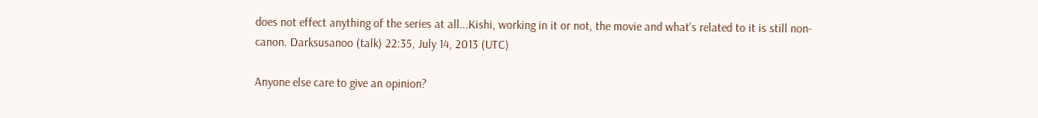does not effect anything of the series at all...Kishi, working in it or not, the movie and what's related to it is still non-canon. Darksusanoo (talk) 22:35, July 14, 2013 (UTC)

Anyone else care to give an opinion?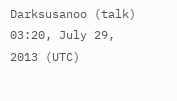Darksusanoo (talk) 03:20, July 29, 2013 (UTC)